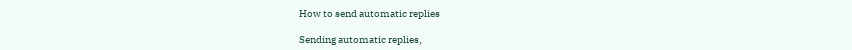How to send automatic replies

Sending automatic replies,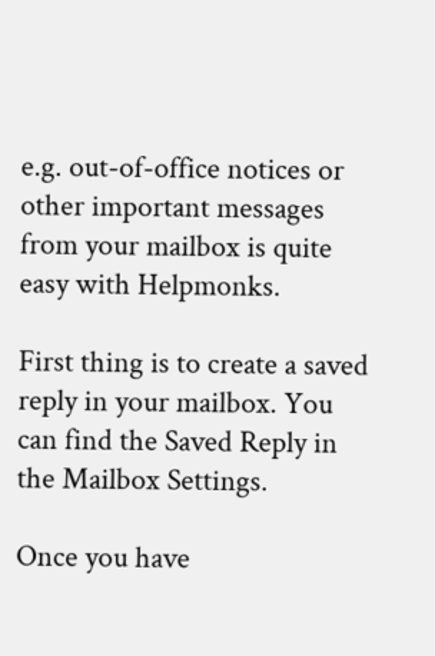e.g. out-of-office notices or other important messages from your mailbox is quite easy with Helpmonks.

First thing is to create a saved reply in your mailbox. You can find the Saved Reply in the Mailbox Settings.

Once you have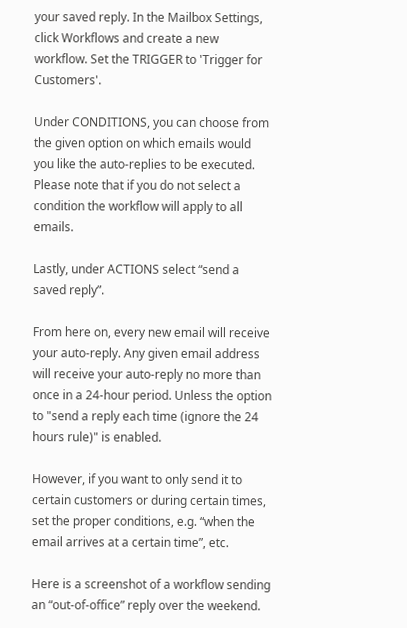your saved reply. In the Mailbox Settings, click Workflows and create a new workflow. Set the TRIGGER to 'Trigger for Customers'.

Under CONDITIONS, you can choose from the given option on which emails would you like the auto-replies to be executed. Please note that if you do not select a condition the workflow will apply to all emails.

Lastly, under ACTIONS select “send a saved reply”.

From here on, every new email will receive your auto-reply. Any given email address will receive your auto-reply no more than once in a 24-hour period. Unless the option to "send a reply each time (ignore the 24 hours rule)" is enabled.

However, if you want to only send it to certain customers or during certain times, set the proper conditions, e.g. “when the email arrives at a certain time”, etc.

Here is a screenshot of a workflow sending an “out-of-office” reply over the weekend.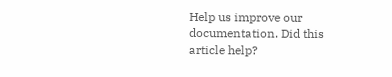Help us improve our documentation. Did this article help?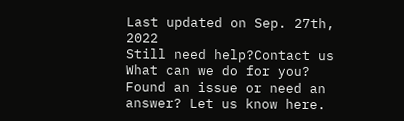Last updated on Sep. 27th, 2022
Still need help?Contact us
What can we do for you?
Found an issue or need an answer? Let us know here.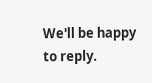We'll be happy to reply.